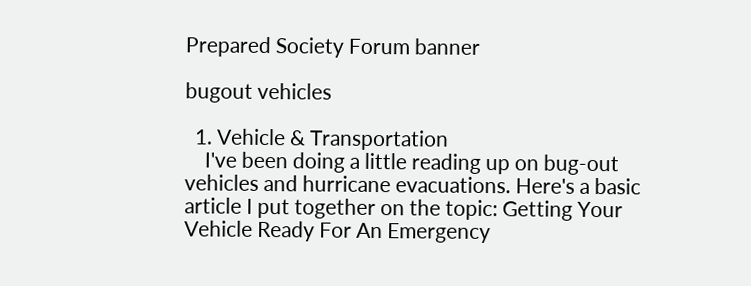Prepared Society Forum banner

bugout vehicles

  1. Vehicle & Transportation
    I've been doing a little reading up on bug-out vehicles and hurricane evacuations. Here's a basic article I put together on the topic: Getting Your Vehicle Ready For An Emergency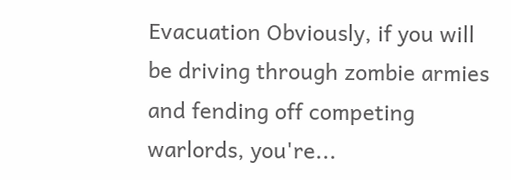Evacuation Obviously, if you will be driving through zombie armies and fending off competing warlords, you're...